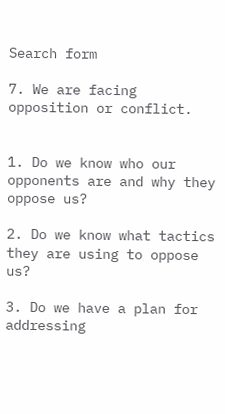Search form

7. We are facing opposition or conflict.


1. Do we know who our opponents are and why they oppose us?

2. Do we know what tactics they are using to oppose us?

3. Do we have a plan for addressing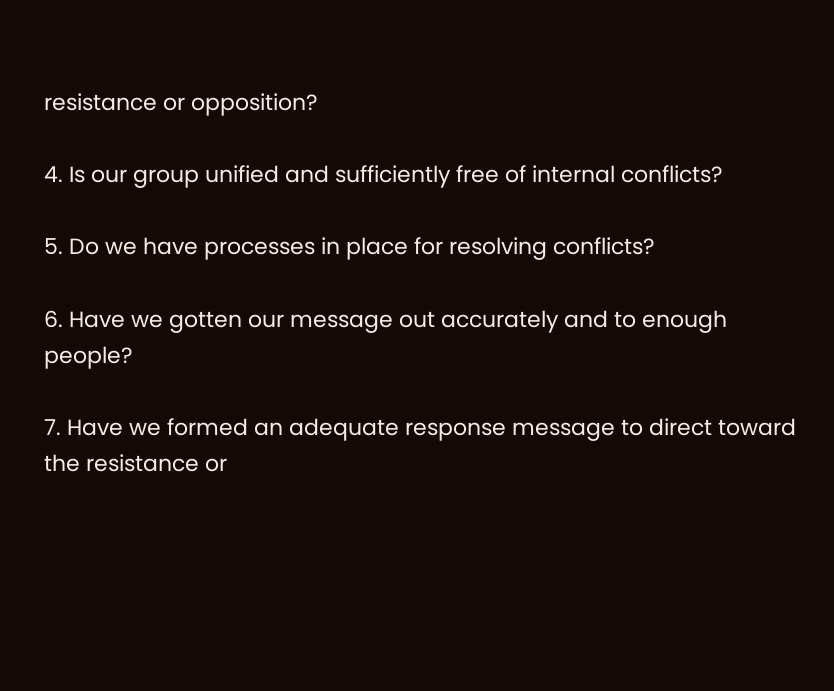resistance or opposition?

4. Is our group unified and sufficiently free of internal conflicts?

5. Do we have processes in place for resolving conflicts?

6. Have we gotten our message out accurately and to enough people?

7. Have we formed an adequate response message to direct toward the resistance or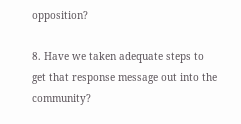opposition?

8. Have we taken adequate steps to get that response message out into the community?